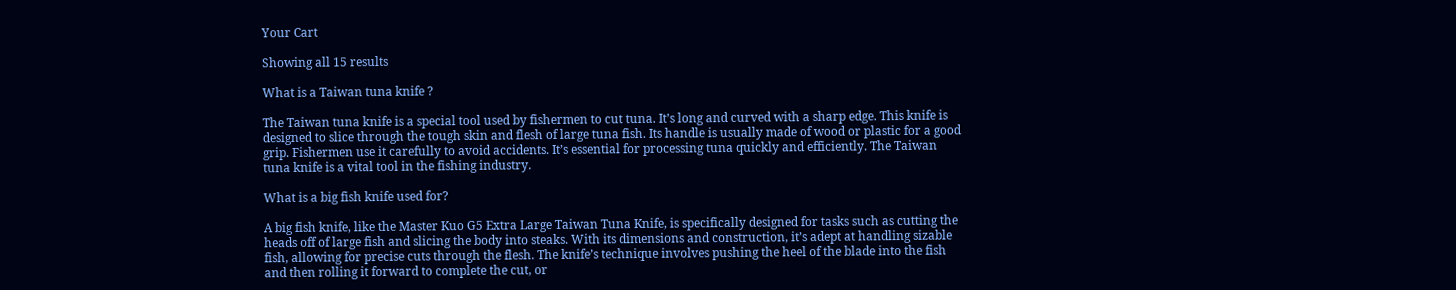Your Cart

Showing all 15 results

What is a Taiwan tuna knife ?

The Taiwan tuna knife is a special tool used by fishermen to cut tuna. It’s long and curved with a sharp edge. This knife is designed to slice through the tough skin and flesh of large tuna fish. Its handle is usually made of wood or plastic for a good grip. Fishermen use it carefully to avoid accidents. It’s essential for processing tuna quickly and efficiently. The Taiwan tuna knife is a vital tool in the fishing industry.

What is a big fish knife used for?

A big fish knife, like the Master Kuo G5 Extra Large Taiwan Tuna Knife, is specifically designed for tasks such as cutting the heads off of large fish and slicing the body into steaks. With its dimensions and construction, it’s adept at handling sizable fish, allowing for precise cuts through the flesh. The knife’s technique involves pushing the heel of the blade into the fish and then rolling it forward to complete the cut, or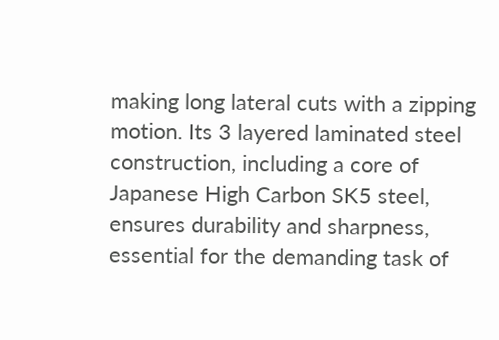making long lateral cuts with a zipping motion. Its 3 layered laminated steel construction, including a core of Japanese High Carbon SK5 steel, ensures durability and sharpness, essential for the demanding task of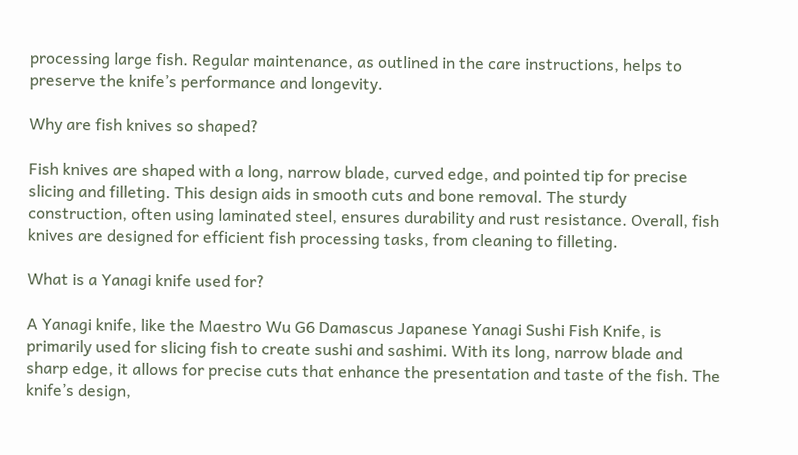processing large fish. Regular maintenance, as outlined in the care instructions, helps to preserve the knife’s performance and longevity.

Why are fish knives so shaped?

Fish knives are shaped with a long, narrow blade, curved edge, and pointed tip for precise slicing and filleting. This design aids in smooth cuts and bone removal. The sturdy construction, often using laminated steel, ensures durability and rust resistance. Overall, fish knives are designed for efficient fish processing tasks, from cleaning to filleting.

What is a Yanagi knife used for?

A Yanagi knife, like the Maestro Wu G6 Damascus Japanese Yanagi Sushi Fish Knife, is primarily used for slicing fish to create sushi and sashimi. With its long, narrow blade and sharp edge, it allows for precise cuts that enhance the presentation and taste of the fish. The knife’s design,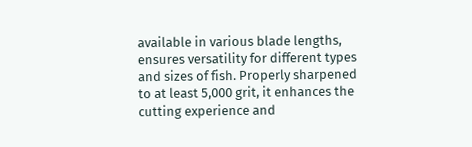available in various blade lengths, ensures versatility for different types and sizes of fish. Properly sharpened to at least 5,000 grit, it enhances the cutting experience and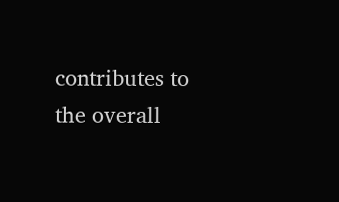contributes to the overall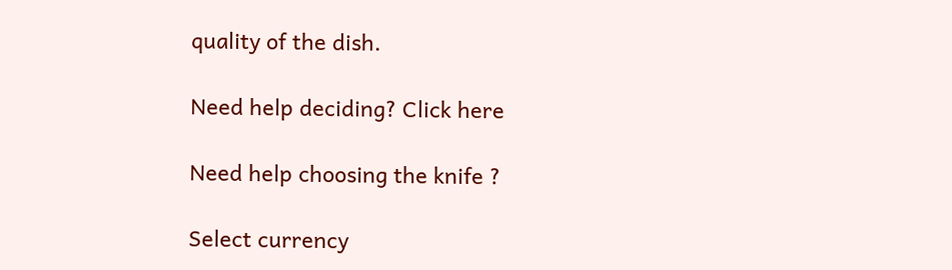quality of the dish.

Need help deciding? Click here

Need help choosing the knife ?

Select currency